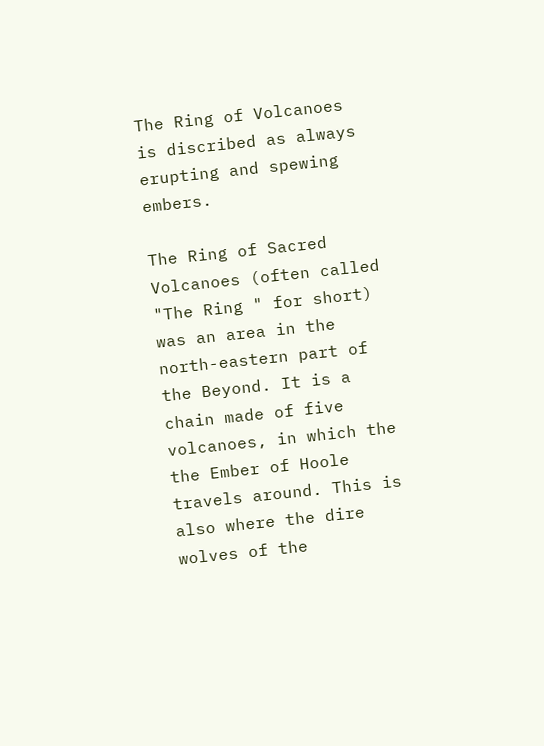The Ring of Volcanoes is discribed as always erupting and spewing embers.

The Ring of Sacred Volcanoes (often called "The Ring " for short) was an area in the north-eastern part of the Beyond. It is a chain made of five volcanoes, in which the the Ember of Hoole travels around. This is also where the dire wolves of the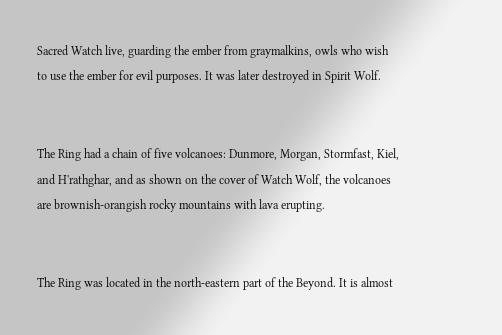Sacred Watch live, guarding the ember from graymalkins, owls who wish to use the ember for evil purposes. It was later destroyed in Spirit Wolf.


The Ring had a chain of five volcanoes: Dunmore, Morgan, Stormfast, Kiel, and H'rathghar, and as shown on the cover of Watch Wolf, the volcanoes are brownish-orangish rocky mountains with lava erupting.


The Ring was located in the north-eastern part of the Beyond. It is almost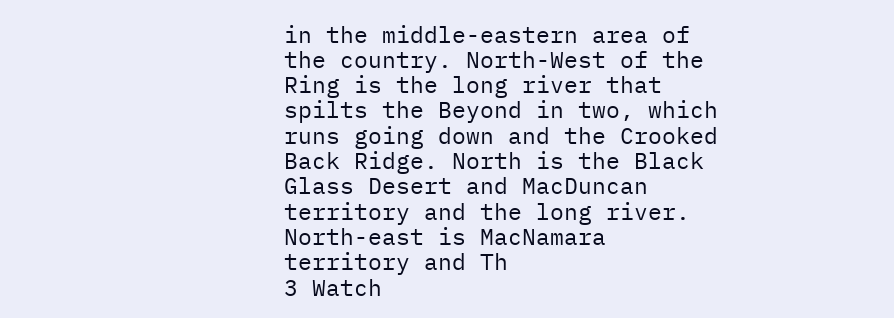in the middle-eastern area of the country. North-West of the Ring is the long river that spilts the Beyond in two, which runs going down and the Crooked Back Ridge. North is the Black Glass Desert and MacDuncan territory and the long river. North-east is MacNamara territory and Th
3 Watch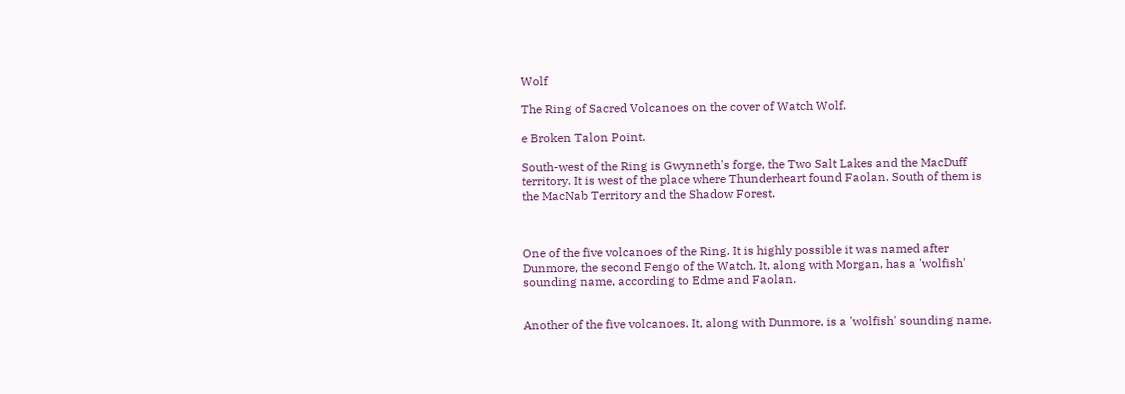Wolf

The Ring of Sacred Volcanoes on the cover of Watch Wolf.

e Broken Talon Point.

South-west of the Ring is Gwynneth's forge, the Two Salt Lakes and the MacDuff territory. It is west of the place where Thunderheart found Faolan. South of them is the MacNab Territory and the Shadow Forest.



One of the five volcanoes of the Ring. It is highly possible it was named after Dunmore, the second Fengo of the Watch. It, along with Morgan, has a 'wolfish' sounding name, according to Edme and Faolan.


Another of the five volcanoes. It, along with Dunmore, is a 'wolfish' sounding name.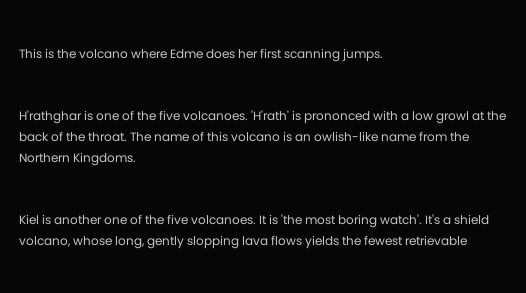This is the volcano where Edme does her first scanning jumps.


H'rathghar is one of the five volcanoes. 'H'rath' is prononced with a low growl at the back of the throat. The name of this volcano is an owlish-like name from the Northern Kingdoms.


Kiel is another one of the five volcanoes. It is 'the most boring watch'. It's a shield volcano, whose long, gently slopping lava flows yields the fewest retrievable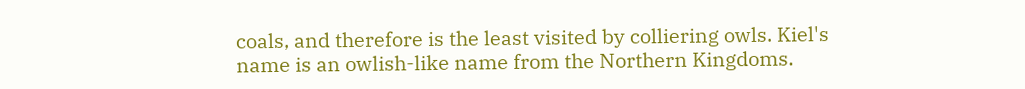coals, and therefore is the least visited by colliering owls. Kiel's name is an owlish-like name from the Northern Kingdoms.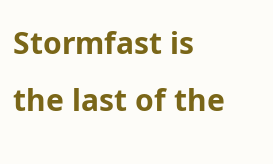Stormfast is the last of the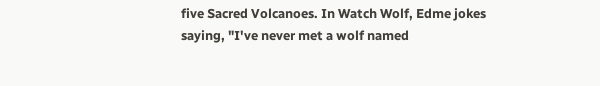five Sacred Volcanoes. In Watch Wolf, Edme jokes saying, "I've never met a wolf named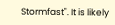Stormfast". It is likely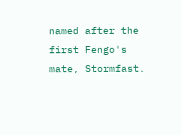named after the first Fengo's mate, Stormfast.